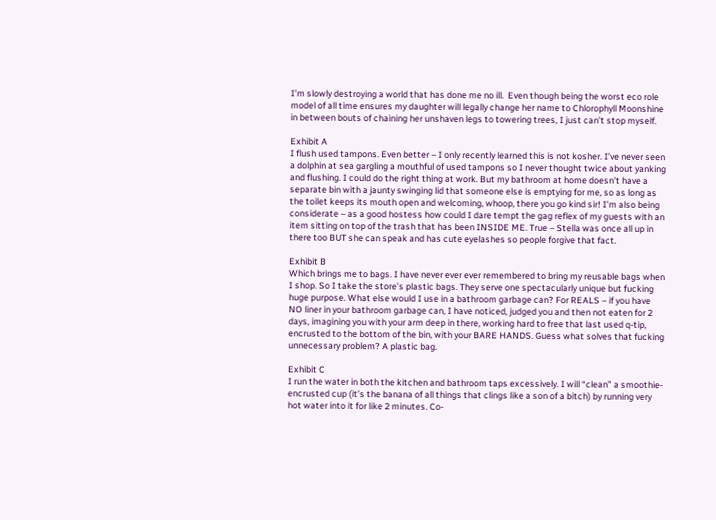I’m slowly destroying a world that has done me no ill.  Even though being the worst eco role model of all time ensures my daughter will legally change her name to Chlorophyll Moonshine in between bouts of chaining her unshaven legs to towering trees, I just can’t stop myself.

Exhibit A
I flush used tampons. Even better – I only recently learned this is not kosher. I’ve never seen a dolphin at sea gargling a mouthful of used tampons so I never thought twice about yanking and flushing. I could do the right thing at work. But my bathroom at home doesn’t have a separate bin with a jaunty swinging lid that someone else is emptying for me, so as long as the toilet keeps its mouth open and welcoming, whoop, there you go kind sir! I’m also being considerate – as a good hostess how could I dare tempt the gag reflex of my guests with an item sitting on top of the trash that has been INSIDE ME. True – Stella was once all up in there too BUT she can speak and has cute eyelashes so people forgive that fact.

Exhibit B
Which brings me to bags. I have never ever ever remembered to bring my reusable bags when I shop. So I take the store’s plastic bags. They serve one spectacularly unique but fucking huge purpose. What else would I use in a bathroom garbage can? For REALS – if you have NO liner in your bathroom garbage can, I have noticed, judged you and then not eaten for 2 days, imagining you with your arm deep in there, working hard to free that last used q-tip, encrusted to the bottom of the bin, with your BARE HANDS. Guess what solves that fucking unnecessary problem? A plastic bag.

Exhibit C
I run the water in both the kitchen and bathroom taps excessively. I will “clean” a smoothie-encrusted cup (it’s the banana of all things that clings like a son of a bitch) by running very hot water into it for like 2 minutes. Co-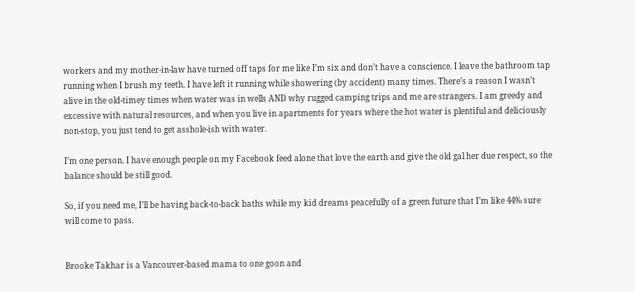workers and my mother-in-law have turned off taps for me like I’m six and don’t have a conscience. I leave the bathroom tap running when I brush my teeth. I have left it running while showering (by accident) many times. There’s a reason I wasn’t alive in the old-timey times when water was in wells AND why rugged camping trips and me are strangers. I am greedy and excessive with natural resources, and when you live in apartments for years where the hot water is plentiful and deliciously non-stop, you just tend to get asshole-ish with water.

I’m one person. I have enough people on my Facebook feed alone that love the earth and give the old gal her due respect, so the balance should be still good.

So, if you need me, I’ll be having back-to-back baths while my kid dreams peacefully of a green future that I’m like 44% sure will come to pass.


Brooke Takhar is a Vancouver-based mama to one goon and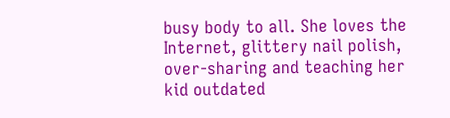busy body to all. She loves the Internet, glittery nail polish, over-sharing and teaching her kid outdated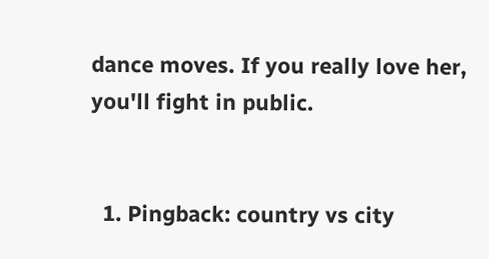dance moves. If you really love her, you'll fight in public.


  1. Pingback: country vs city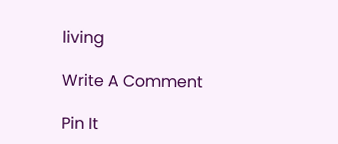living

Write A Comment

Pin It